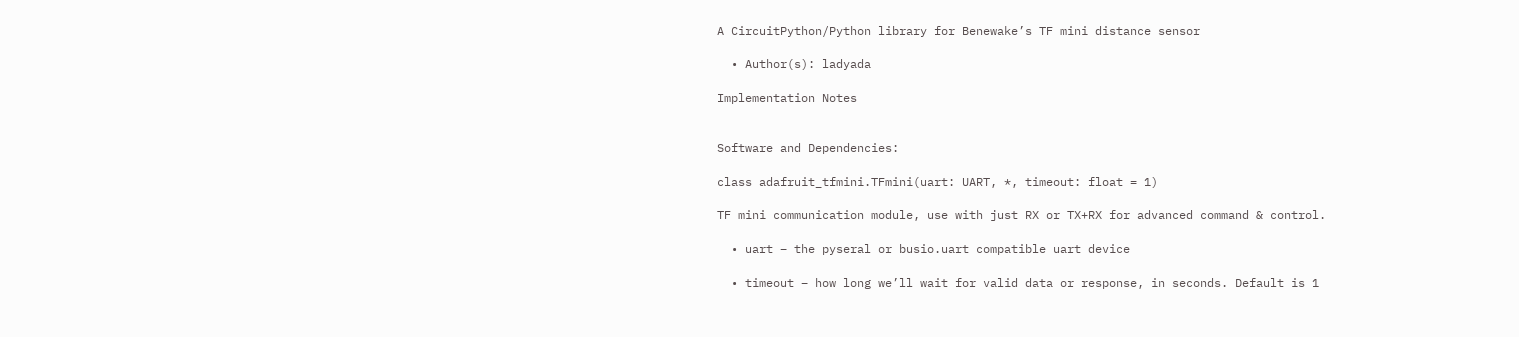A CircuitPython/Python library for Benewake’s TF mini distance sensor

  • Author(s): ladyada

Implementation Notes


Software and Dependencies:

class adafruit_tfmini.TFmini(uart: UART, *, timeout: float = 1)

TF mini communication module, use with just RX or TX+RX for advanced command & control.

  • uart – the pyseral or busio.uart compatible uart device

  • timeout – how long we’ll wait for valid data or response, in seconds. Default is 1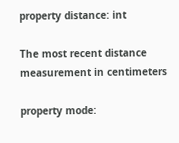property distance: int

The most recent distance measurement in centimeters

property mode: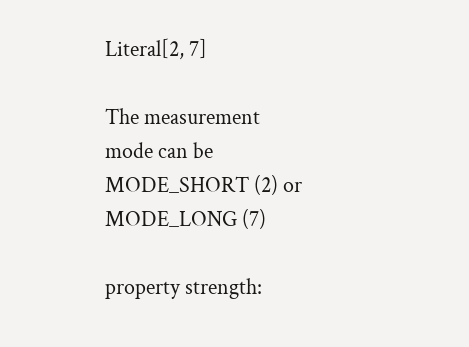Literal[2, 7]

The measurement mode can be MODE_SHORT (2) or MODE_LONG (7)

property strength: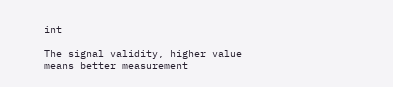int

The signal validity, higher value means better measurement